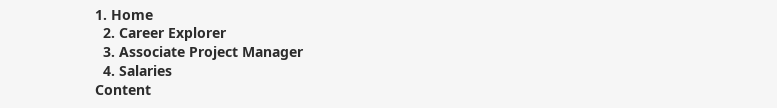1. Home
  2. Career Explorer
  3. Associate Project Manager
  4. Salaries
Content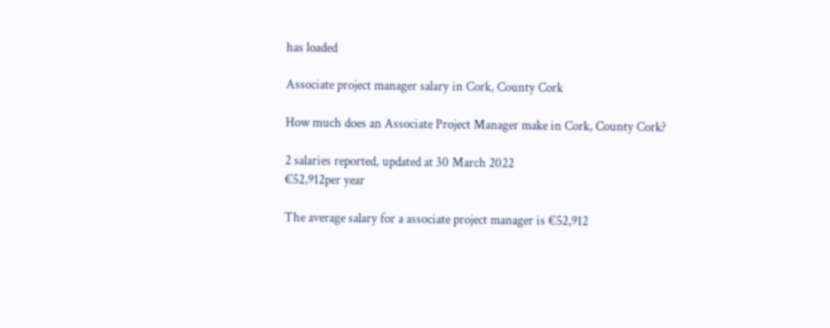has loaded

Associate project manager salary in Cork, County Cork

How much does an Associate Project Manager make in Cork, County Cork?

2 salaries reported, updated at 30 March 2022
€52,912per year

The average salary for a associate project manager is €52,912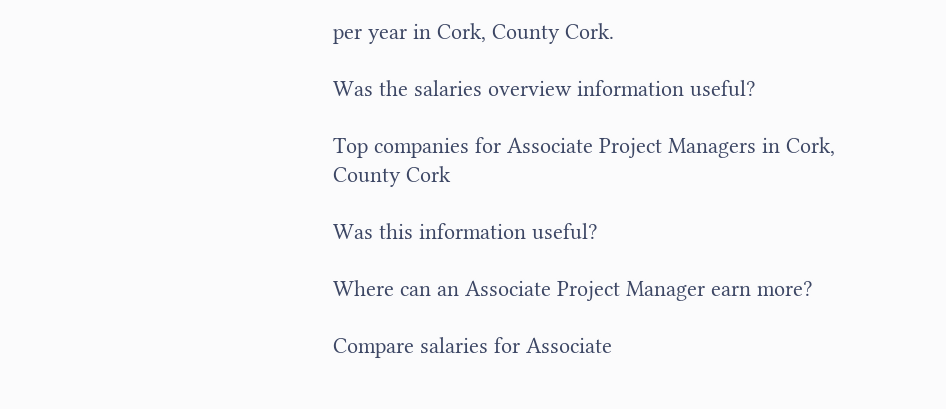per year in Cork, County Cork.

Was the salaries overview information useful?

Top companies for Associate Project Managers in Cork, County Cork

Was this information useful?

Where can an Associate Project Manager earn more?

Compare salaries for Associate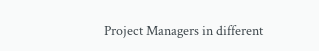Project Managers in different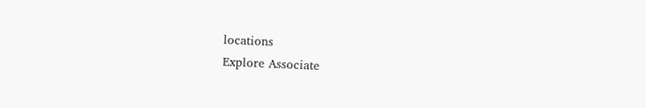locations
Explore Associate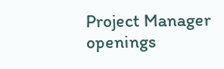Project Manager openings